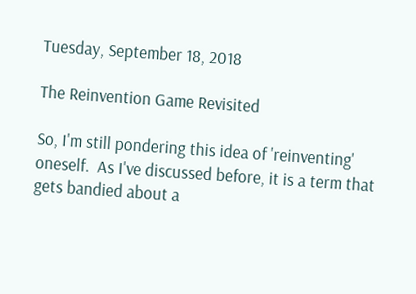Tuesday, September 18, 2018

The Reinvention Game Revisited

So, I'm still pondering this idea of 'reinventing' oneself.  As I've discussed before, it is a term that gets bandied about a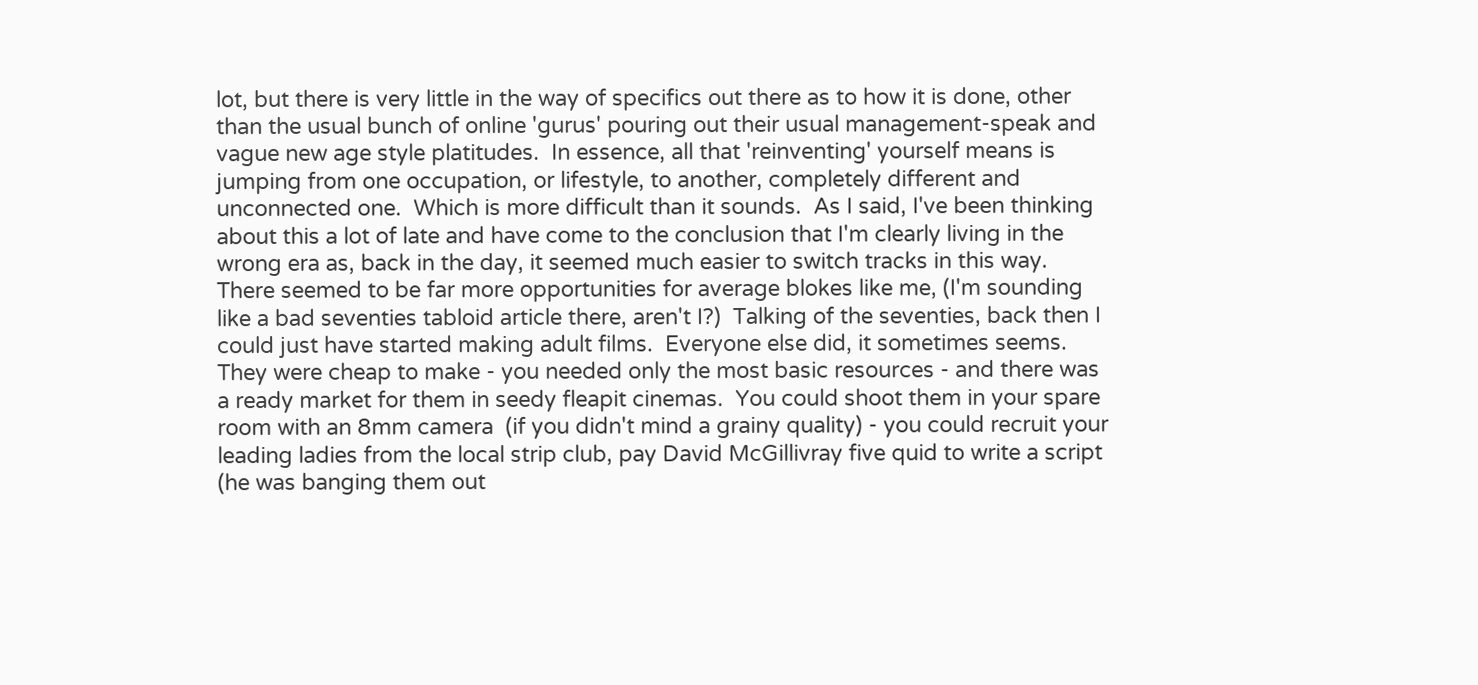lot, but there is very little in the way of specifics out there as to how it is done, other than the usual bunch of online 'gurus' pouring out their usual management-speak and vague new age style platitudes.  In essence, all that 'reinventing' yourself means is jumping from one occupation, or lifestyle, to another, completely different and unconnected one.  Which is more difficult than it sounds.  As I said, I've been thinking about this a lot of late and have come to the conclusion that I'm clearly living in the wrong era as, back in the day, it seemed much easier to switch tracks in this way.  There seemed to be far more opportunities for average blokes like me, (I'm sounding like a bad seventies tabloid article there, aren't I?)  Talking of the seventies, back then I could just have started making adult films.  Everyone else did, it sometimes seems.  They were cheap to make - you needed only the most basic resources - and there was a ready market for them in seedy fleapit cinemas.  You could shoot them in your spare room with an 8mm camera  (if you didn't mind a grainy quality) - you could recruit your leading ladies from the local strip club, pay David McGillivray five quid to write a script (he was banging them out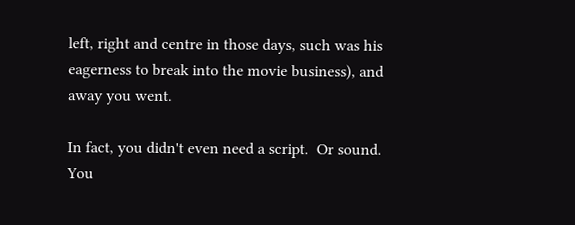left, right and centre in those days, such was his eagerness to break into the movie business), and away you went.

In fact, you didn't even need a script.  Or sound.  You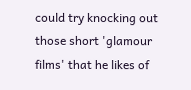could try knocking out those short 'glamour films' that he likes of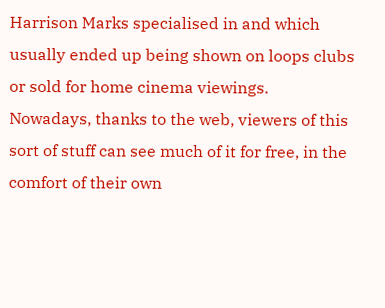Harrison Marks specialised in and which usually ended up being shown on loops clubs or sold for home cinema viewings.  Nowadays, thanks to the web, viewers of this sort of stuff can see much of it for free, in the comfort of their own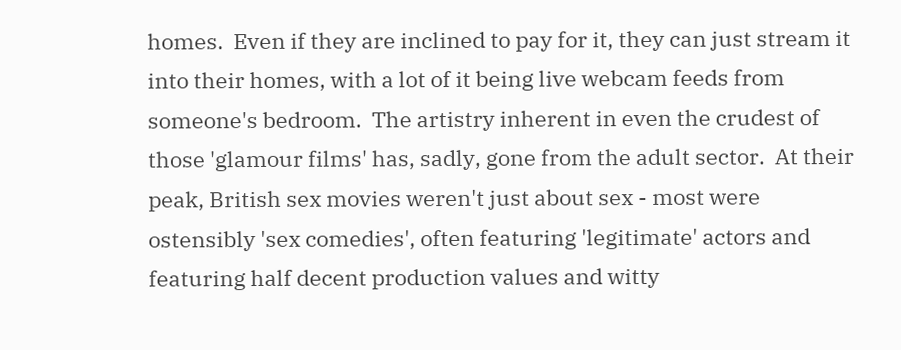homes.  Even if they are inclined to pay for it, they can just stream it into their homes, with a lot of it being live webcam feeds from someone's bedroom.  The artistry inherent in even the crudest of those 'glamour films' has, sadly, gone from the adult sector.  At their peak, British sex movies weren't just about sex - most were ostensibly 'sex comedies', often featuring 'legitimate' actors and featuring half decent production values and witty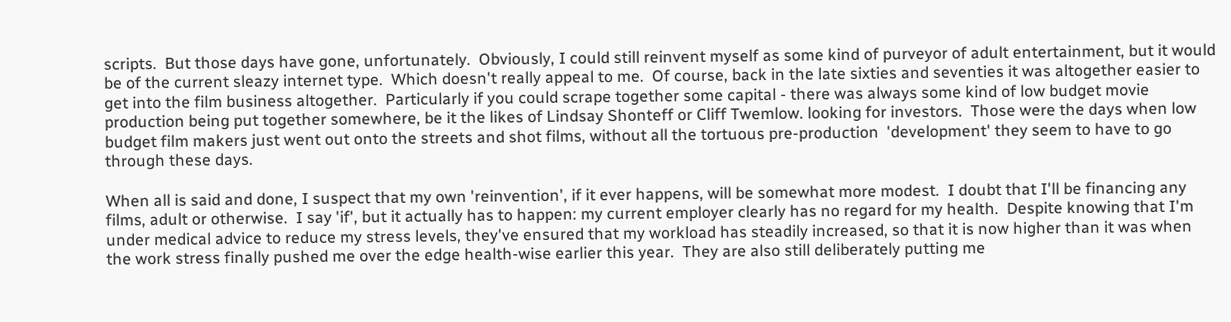scripts.  But those days have gone, unfortunately.  Obviously, I could still reinvent myself as some kind of purveyor of adult entertainment, but it would be of the current sleazy internet type.  Which doesn't really appeal to me.  Of course, back in the late sixties and seventies it was altogether easier to get into the film business altogether.  Particularly if you could scrape together some capital - there was always some kind of low budget movie production being put together somewhere, be it the likes of Lindsay Shonteff or Cliff Twemlow. looking for investors.  Those were the days when low budget film makers just went out onto the streets and shot films, without all the tortuous pre-production  'development' they seem to have to go through these days.

When all is said and done, I suspect that my own 'reinvention', if it ever happens, will be somewhat more modest.  I doubt that I'll be financing any films, adult or otherwise.  I say 'if', but it actually has to happen: my current employer clearly has no regard for my health.  Despite knowing that I'm under medical advice to reduce my stress levels, they've ensured that my workload has steadily increased, so that it is now higher than it was when the work stress finally pushed me over the edge health-wise earlier this year.  They are also still deliberately putting me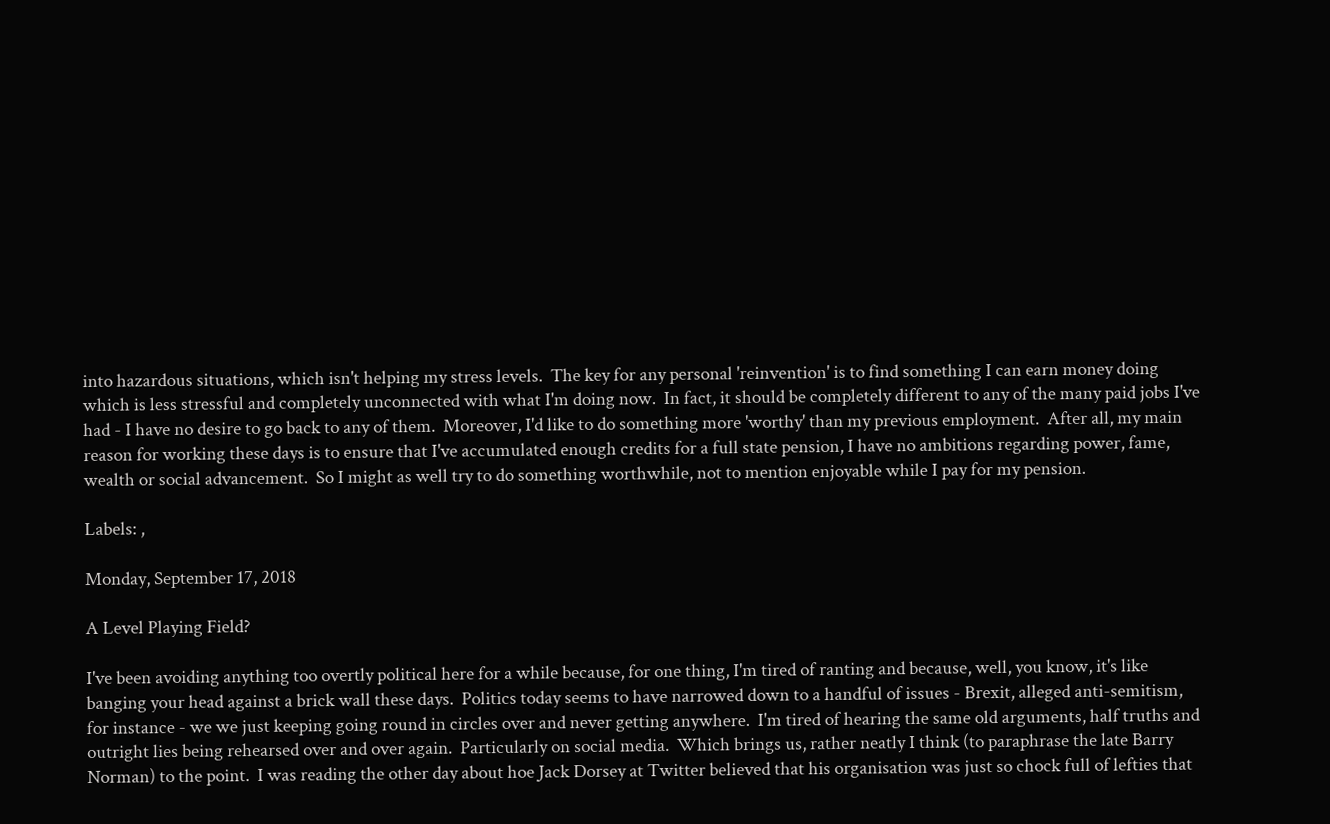into hazardous situations, which isn't helping my stress levels.  The key for any personal 'reinvention' is to find something I can earn money doing which is less stressful and completely unconnected with what I'm doing now.  In fact, it should be completely different to any of the many paid jobs I've had - I have no desire to go back to any of them.  Moreover, I'd like to do something more 'worthy' than my previous employment.  After all, my main reason for working these days is to ensure that I've accumulated enough credits for a full state pension, I have no ambitions regarding power, fame, wealth or social advancement.  So I might as well try to do something worthwhile, not to mention enjoyable while I pay for my pension.

Labels: ,

Monday, September 17, 2018

A Level Playing Field?

I've been avoiding anything too overtly political here for a while because, for one thing, I'm tired of ranting and because, well, you know, it's like banging your head against a brick wall these days.  Politics today seems to have narrowed down to a handful of issues - Brexit, alleged anti-semitism, for instance - we we just keeping going round in circles over and never getting anywhere.  I'm tired of hearing the same old arguments, half truths and outright lies being rehearsed over and over again.  Particularly on social media.  Which brings us, rather neatly I think (to paraphrase the late Barry Norman) to the point.  I was reading the other day about hoe Jack Dorsey at Twitter believed that his organisation was just so chock full of lefties that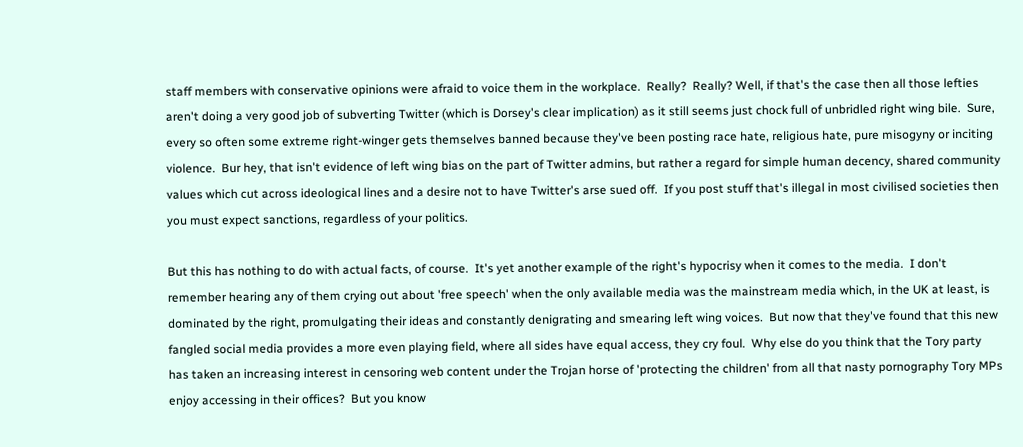staff members with conservative opinions were afraid to voice them in the workplace.  Really?  Really? Well, if that's the case then all those lefties aren't doing a very good job of subverting Twitter (which is Dorsey's clear implication) as it still seems just chock full of unbridled right wing bile.  Sure, every so often some extreme right-winger gets themselves banned because they've been posting race hate, religious hate, pure misogyny or inciting violence.  Bur hey, that isn't evidence of left wing bias on the part of Twitter admins, but rather a regard for simple human decency, shared community values which cut across ideological lines and a desire not to have Twitter's arse sued off.  If you post stuff that's illegal in most civilised societies then you must expect sanctions, regardless of your politics.

But this has nothing to do with actual facts, of course.  It's yet another example of the right's hypocrisy when it comes to the media.  I don't remember hearing any of them crying out about 'free speech' when the only available media was the mainstream media which, in the UK at least, is dominated by the right, promulgating their ideas and constantly denigrating and smearing left wing voices.  But now that they've found that this new fangled social media provides a more even playing field, where all sides have equal access, they cry foul.  Why else do you think that the Tory party has taken an increasing interest in censoring web content under the Trojan horse of 'protecting the children' from all that nasty pornography Tory MPs enjoy accessing in their offices?  But you know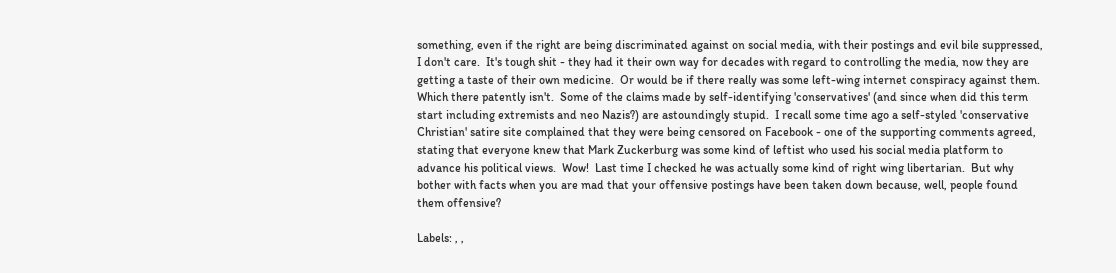something, even if the right are being discriminated against on social media, with their postings and evil bile suppressed, I don't care.  It's tough shit - they had it their own way for decades with regard to controlling the media, now they are getting a taste of their own medicine.  Or would be if there really was some left-wing internet conspiracy against them.  Which there patently isn't.  Some of the claims made by self-identifying 'conservatives' (and since when did this term start including extremists and neo Nazis?) are astoundingly stupid.  I recall some time ago a self-styled 'conservative Christian' satire site complained that they were being censored on Facebook - one of the supporting comments agreed, stating that everyone knew that Mark Zuckerburg was some kind of leftist who used his social media platform to advance his political views.  Wow!  Last time I checked he was actually some kind of right wing libertarian.  But why bother with facts when you are mad that your offensive postings have been taken down because, well, people found them offensive?

Labels: , ,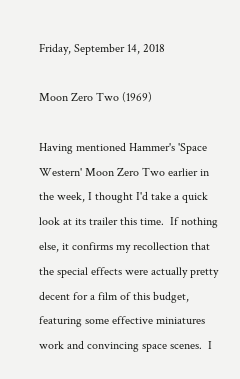Friday, September 14, 2018

Moon Zero Two (1969)

Having mentioned Hammer's 'Space Western' Moon Zero Two earlier in the week, I thought I'd take a quick look at its trailer this time.  If nothing else, it confirms my recollection that the special effects were actually pretty decent for a film of this budget, featuring some effective miniatures work and convincing space scenes.  I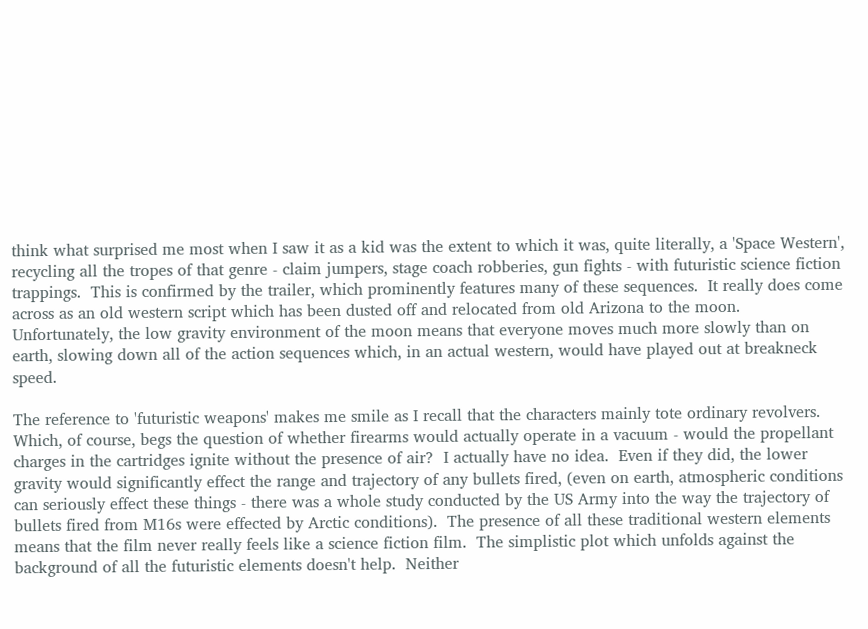think what surprised me most when I saw it as a kid was the extent to which it was, quite literally, a 'Space Western', recycling all the tropes of that genre - claim jumpers, stage coach robberies, gun fights - with futuristic science fiction trappings.  This is confirmed by the trailer, which prominently features many of these sequences.  It really does come across as an old western script which has been dusted off and relocated from old Arizona to the moon.  Unfortunately, the low gravity environment of the moon means that everyone moves much more slowly than on earth, slowing down all of the action sequences which, in an actual western, would have played out at breakneck speed.

The reference to 'futuristic weapons' makes me smile as I recall that the characters mainly tote ordinary revolvers.  Which, of course, begs the question of whether firearms would actually operate in a vacuum - would the propellant charges in the cartridges ignite without the presence of air?  I actually have no idea.  Even if they did, the lower gravity would significantly effect the range and trajectory of any bullets fired, (even on earth, atmospheric conditions can seriously effect these things - there was a whole study conducted by the US Army into the way the trajectory of bullets fired from M16s were effected by Arctic conditions).  The presence of all these traditional western elements means that the film never really feels like a science fiction film.  The simplistic plot which unfolds against the background of all the futuristic elements doesn't help.  Neither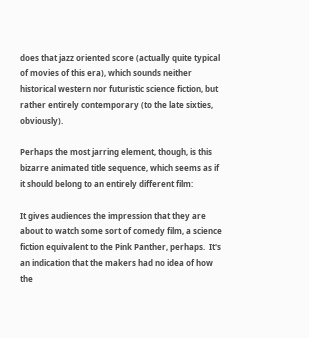does that jazz oriented score (actually quite typical of movies of this era), which sounds neither historical western nor futuristic science fiction, but rather entirely contemporary (to the late sixties, obviously).

Perhaps the most jarring element, though, is this bizarre animated title sequence, which seems as if it should belong to an entirely different film:

It gives audiences the impression that they are about to watch some sort of comedy film, a science fiction equivalent to the Pink Panther, perhaps.  It's an indication that the makers had no idea of how the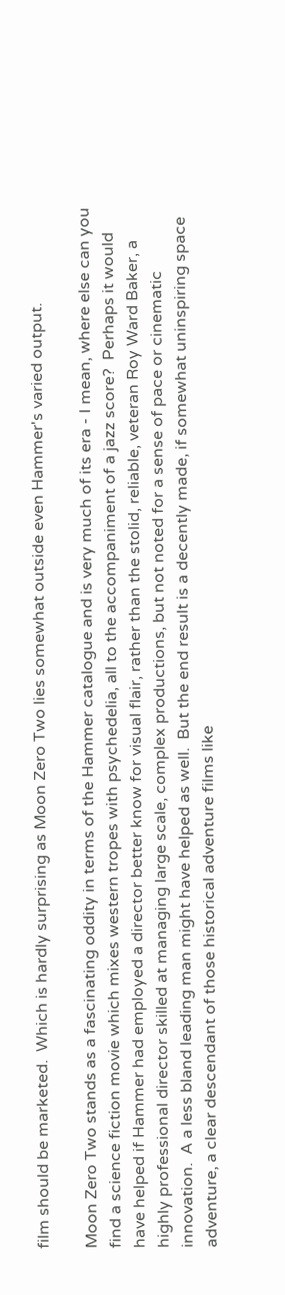film should be marketed.  Which is hardly surprising as Moon Zero Two lies somewhat outside even Hammer's varied output.

Moon Zero Two stands as a fascinating oddity in terms of the Hammer catalogue and is very much of its era - I mean, where else can you find a science fiction movie which mixes western tropes with psychedelia, all to the accompaniment of a jazz score?  Perhaps it would have helped if Hammer had employed a director better know for visual flair, rather than the stolid, reliable, veteran Roy Ward Baker, a highly professional director skilled at managing large scale, complex productions, but not noted for a sense of pace or cinematic innovation.  A a less bland leading man might have helped as well.  But the end result is a decently made, if somewhat uninspiring space adventure, a clear descendant of those historical adventure films like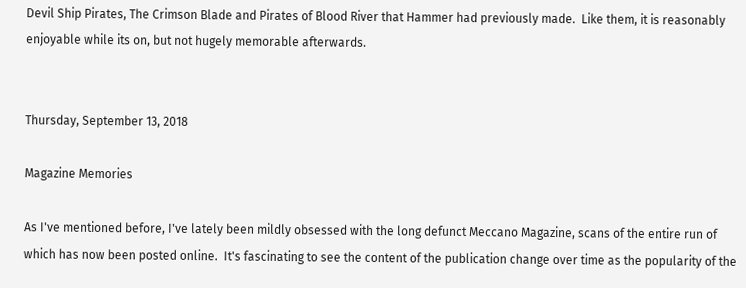Devil Ship Pirates, The Crimson Blade and Pirates of Blood River that Hammer had previously made.  Like them, it is reasonably enjoyable while its on, but not hugely memorable afterwards.


Thursday, September 13, 2018

Magazine Memories

As I've mentioned before, I've lately been mildly obsessed with the long defunct Meccano Magazine, scans of the entire run of which has now been posted online.  It's fascinating to see the content of the publication change over time as the popularity of the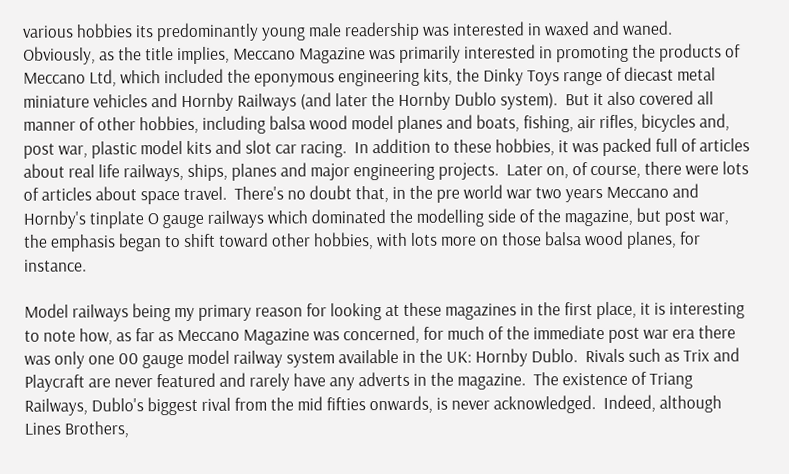various hobbies its predominantly young male readership was interested in waxed and waned.  Obviously, as the title implies, Meccano Magazine was primarily interested in promoting the products of Meccano Ltd, which included the eponymous engineering kits, the Dinky Toys range of diecast metal miniature vehicles and Hornby Railways (and later the Hornby Dublo system).  But it also covered all manner of other hobbies, including balsa wood model planes and boats, fishing, air rifles, bicycles and, post war, plastic model kits and slot car racing.  In addition to these hobbies, it was packed full of articles about real life railways, ships, planes and major engineering projects.  Later on, of course, there were lots of articles about space travel.  There's no doubt that, in the pre world war two years Meccano and Hornby's tinplate O gauge railways which dominated the modelling side of the magazine, but post war, the emphasis began to shift toward other hobbies, with lots more on those balsa wood planes, for instance.

Model railways being my primary reason for looking at these magazines in the first place, it is interesting to note how, as far as Meccano Magazine was concerned, for much of the immediate post war era there was only one 00 gauge model railway system available in the UK: Hornby Dublo.  Rivals such as Trix and Playcraft are never featured and rarely have any adverts in the magazine.  The existence of Triang Railways, Dublo's biggest rival from the mid fifties onwards, is never acknowledged.  Indeed, although Lines Brothers,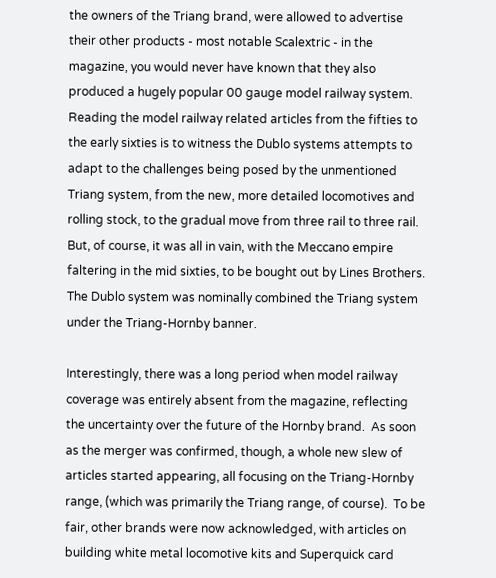the owners of the Triang brand, were allowed to advertise their other products - most notable Scalextric - in the magazine, you would never have known that they also produced a hugely popular 00 gauge model railway system.  Reading the model railway related articles from the fifties to the early sixties is to witness the Dublo systems attempts to adapt to the challenges being posed by the unmentioned Triang system, from the new, more detailed locomotives and rolling stock, to the gradual move from three rail to three rail.  But, of course, it was all in vain, with the Meccano empire faltering in the mid sixties, to be bought out by Lines Brothers.  The Dublo system was nominally combined the Triang system under the Triang-Hornby banner.

Interestingly, there was a long period when model railway coverage was entirely absent from the magazine, reflecting the uncertainty over the future of the Hornby brand.  As soon as the merger was confirmed, though, a whole new slew of articles started appearing, all focusing on the Triang-Hornby range, (which was primarily the Triang range, of course).  To be fair, other brands were now acknowledged, with articles on building white metal locomotive kits and Superquick card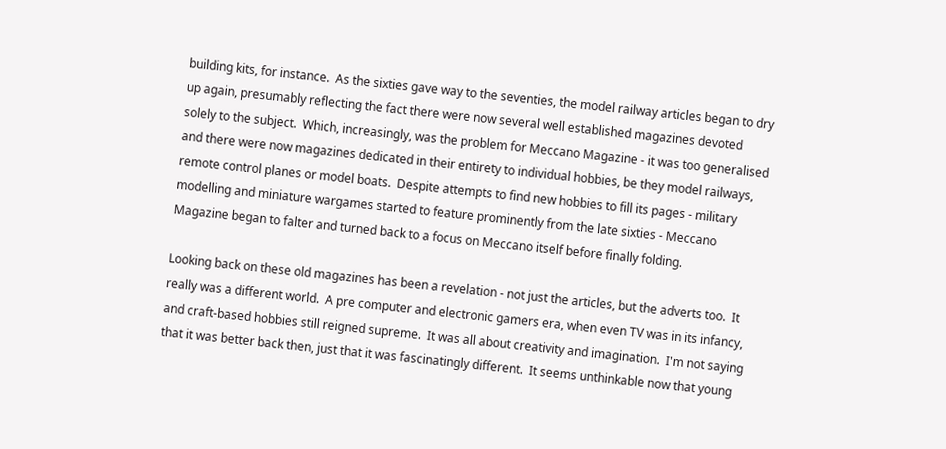building kits, for instance.  As the sixties gave way to the seventies, the model railway articles began to dry up again, presumably reflecting the fact there were now several well established magazines devoted solely to the subject.  Which, increasingly, was the problem for Meccano Magazine - it was too generalised and there were now magazines dedicated in their entirety to individual hobbies, be they model railways, remote control planes or model boats.  Despite attempts to find new hobbies to fill its pages - military modelling and miniature wargames started to feature prominently from the late sixties - Meccano Magazine began to falter and turned back to a focus on Meccano itself before finally folding.

Looking back on these old magazines has been a revelation - not just the articles, but the adverts too.  It really was a different world.  A pre computer and electronic gamers era, when even TV was in its infancy, and craft-based hobbies still reigned supreme.  It was all about creativity and imagination.  I'm not saying that it was better back then, just that it was fascinatingly different.  It seems unthinkable now that young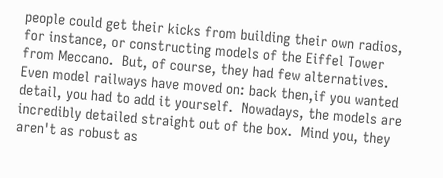people could get their kicks from building their own radios, for instance, or constructing models of the Eiffel Tower from Meccano.  But, of course, they had few alternatives.  Even model railways have moved on: back then,if you wanted detail, you had to add it yourself.  Nowadays, the models are incredibly detailed straight out of the box.  Mind you, they aren't as robust as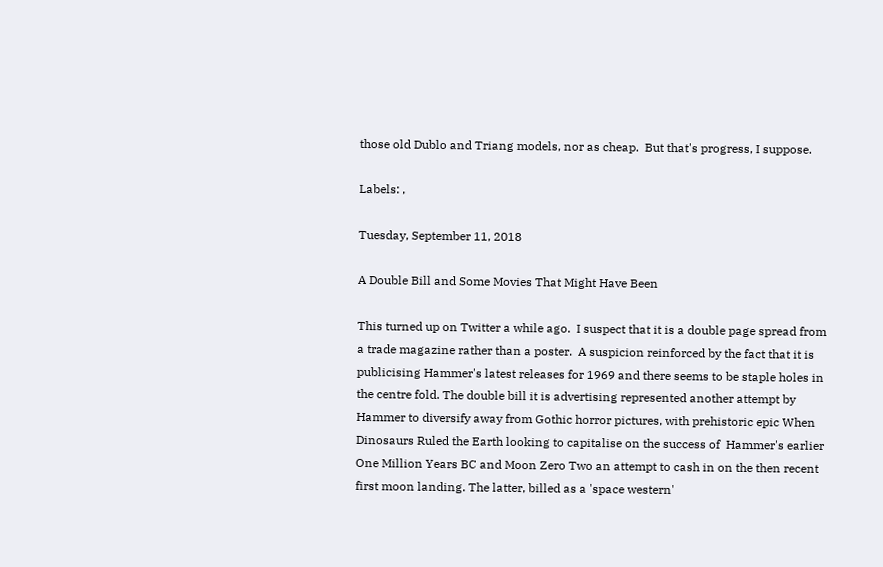those old Dublo and Triang models, nor as cheap.  But that's progress, I suppose.

Labels: ,

Tuesday, September 11, 2018

A Double Bill and Some Movies That Might Have Been

This turned up on Twitter a while ago.  I suspect that it is a double page spread from a trade magazine rather than a poster.  A suspicion reinforced by the fact that it is publicising Hammer's latest releases for 1969 and there seems to be staple holes in the centre fold. The double bill it is advertising represented another attempt by Hammer to diversify away from Gothic horror pictures, with prehistoric epic When Dinosaurs Ruled the Earth looking to capitalise on the success of  Hammer's earlier One Million Years BC and Moon Zero Two an attempt to cash in on the then recent first moon landing. The latter, billed as a 'space western'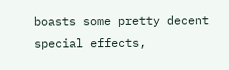boasts some pretty decent special effects,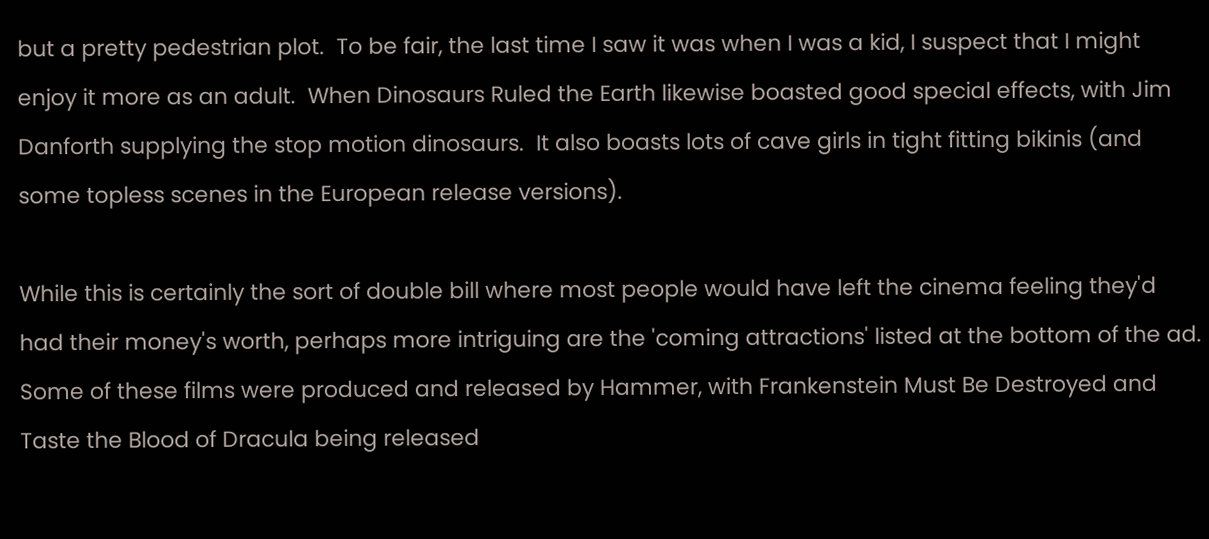but a pretty pedestrian plot.  To be fair, the last time I saw it was when I was a kid, I suspect that I might enjoy it more as an adult.  When Dinosaurs Ruled the Earth likewise boasted good special effects, with Jim Danforth supplying the stop motion dinosaurs.  It also boasts lots of cave girls in tight fitting bikinis (and some topless scenes in the European release versions).

While this is certainly the sort of double bill where most people would have left the cinema feeling they'd had their money's worth, perhaps more intriguing are the 'coming attractions' listed at the bottom of the ad.  Some of these films were produced and released by Hammer, with Frankenstein Must Be Destroyed and Taste the Blood of Dracula being released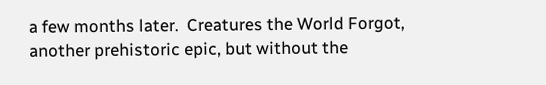a few months later.  Creatures the World Forgot, another prehistoric epic, but without the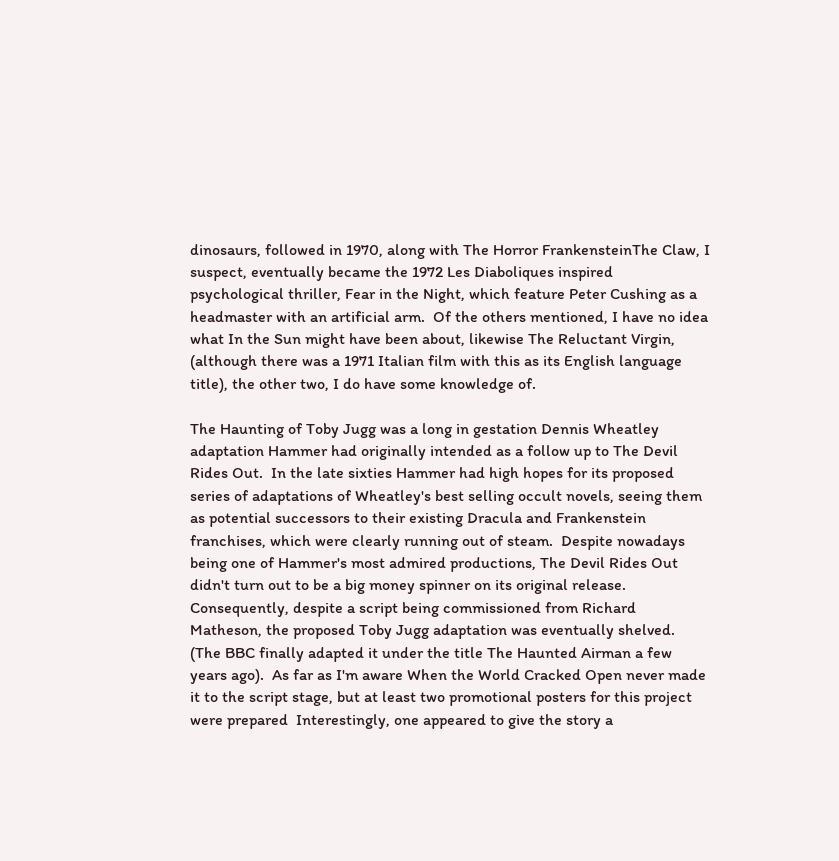dinosaurs, followed in 1970, along with The Horror FrankensteinThe Claw, I suspect, eventually became the 1972 Les Diaboliques inspired psychological thriller, Fear in the Night, which feature Peter Cushing as a headmaster with an artificial arm.  Of the others mentioned, I have no idea what In the Sun might have been about, likewise The Reluctant Virgin, (although there was a 1971 Italian film with this as its English language title), the other two, I do have some knowledge of.

The Haunting of Toby Jugg was a long in gestation Dennis Wheatley adaptation Hammer had originally intended as a follow up to The Devil Rides Out.  In the late sixties Hammer had high hopes for its proposed series of adaptations of Wheatley's best selling occult novels, seeing them as potential successors to their existing Dracula and Frankenstein franchises, which were clearly running out of steam.  Despite nowadays being one of Hammer's most admired productions, The Devil Rides Out didn't turn out to be a big money spinner on its original release.  Consequently, despite a script being commissioned from Richard Matheson, the proposed Toby Jugg adaptation was eventually shelved.  (The BBC finally adapted it under the title The Haunted Airman a few years ago).  As far as I'm aware When the World Cracked Open never made it to the script stage, but at least two promotional posters for this project were prepared  Interestingly, one appeared to give the story a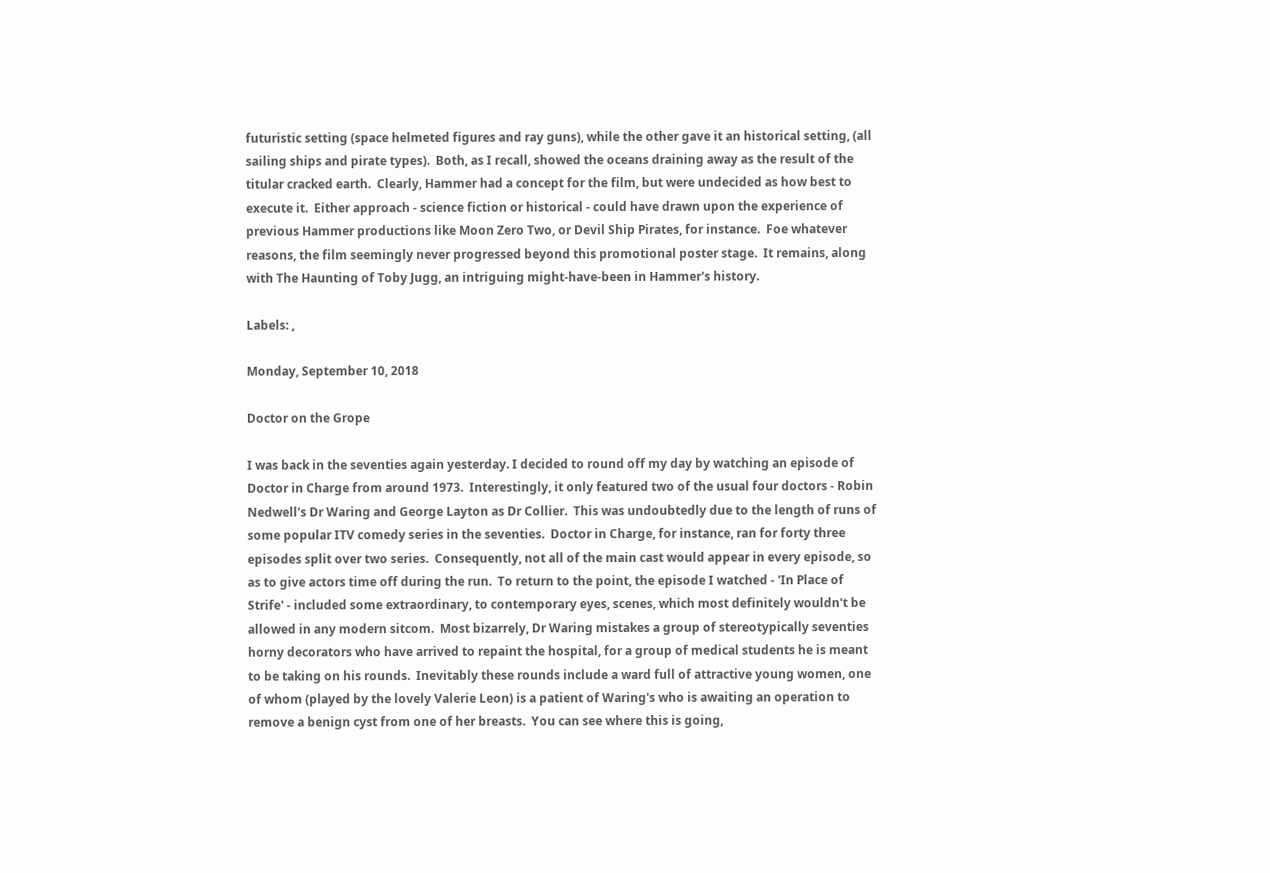futuristic setting (space helmeted figures and ray guns), while the other gave it an historical setting, (all sailing ships and pirate types).  Both, as I recall, showed the oceans draining away as the result of the titular cracked earth.  Clearly, Hammer had a concept for the film, but were undecided as how best to execute it.  Either approach - science fiction or historical - could have drawn upon the experience of previous Hammer productions like Moon Zero Two, or Devil Ship Pirates, for instance.  Foe whatever reasons, the film seemingly never progressed beyond this promotional poster stage.  It remains, along with The Haunting of Toby Jugg, an intriguing might-have-been in Hammer's history.

Labels: ,

Monday, September 10, 2018

Doctor on the Grope

I was back in the seventies again yesterday. I decided to round off my day by watching an episode of Doctor in Charge from around 1973.  Interestingly, it only featured two of the usual four doctors - Robin Nedwell's Dr Waring and George Layton as Dr Collier.  This was undoubtedly due to the length of runs of some popular ITV comedy series in the seventies.  Doctor in Charge, for instance, ran for forty three episodes split over two series.  Consequently, not all of the main cast would appear in every episode, so as to give actors time off during the run.  To return to the point, the episode I watched - 'In Place of Strife' - included some extraordinary, to contemporary eyes, scenes, which most definitely wouldn't be allowed in any modern sitcom.  Most bizarrely, Dr Waring mistakes a group of stereotypically seventies horny decorators who have arrived to repaint the hospital, for a group of medical students he is meant to be taking on his rounds.  Inevitably these rounds include a ward full of attractive young women, one of whom (played by the lovely Valerie Leon) is a patient of Waring's who is awaiting an operation to remove a benign cyst from one of her breasts.  You can see where this is going,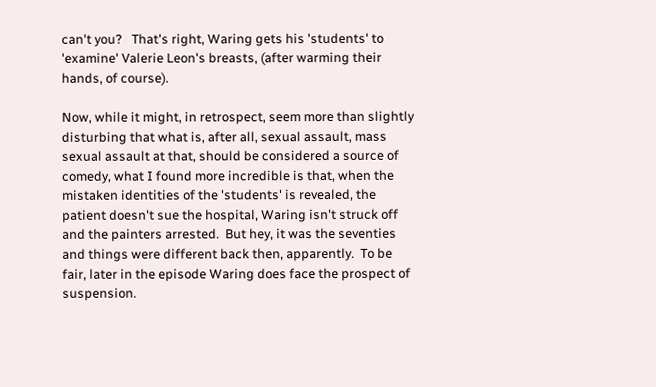can't you?   That's right, Waring gets his 'students' to 'examine' Valerie Leon's breasts, (after warming their hands, of course).

Now, while it might, in retrospect, seem more than slightly disturbing that what is, after all, sexual assault, mass sexual assault at that, should be considered a source of comedy, what I found more incredible is that, when the mistaken identities of the 'students' is revealed, the patient doesn't sue the hospital, Waring isn't struck off and the painters arrested.  But hey, it was the seventies and things were different back then, apparently.  To be fair, later in the episode Waring does face the prospect of suspension.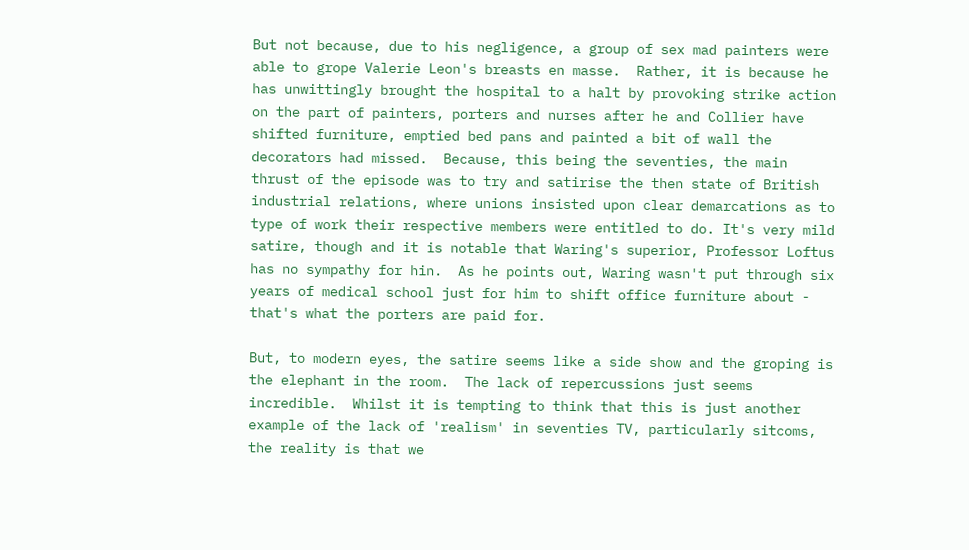But not because, due to his negligence, a group of sex mad painters were able to grope Valerie Leon's breasts en masse.  Rather, it is because he has unwittingly brought the hospital to a halt by provoking strike action on the part of painters, porters and nurses after he and Collier have shifted furniture, emptied bed pans and painted a bit of wall the decorators had missed.  Because, this being the seventies, the main thrust of the episode was to try and satirise the then state of British industrial relations, where unions insisted upon clear demarcations as to type of work their respective members were entitled to do. It's very mild satire, though and it is notable that Waring's superior, Professor Loftus has no sympathy for hin.  As he points out, Waring wasn't put through six years of medical school just for him to shift office furniture about - that's what the porters are paid for.

But, to modern eyes, the satire seems like a side show and the groping is the elephant in the room.  The lack of repercussions just seems incredible.  Whilst it is tempting to think that this is just another example of the lack of 'realism' in seventies TV, particularly sitcoms, the reality is that we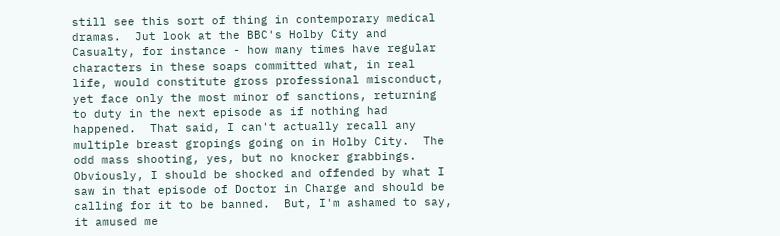still see this sort of thing in contemporary medical dramas.  Jut look at the BBC's Holby City and Casualty, for instance - how many times have regular characters in these soaps committed what, in real life, would constitute gross professional misconduct, yet face only the most minor of sanctions, returning to duty in the next episode as if nothing had happened.  That said, I can't actually recall any multiple breast gropings going on in Holby City.  The odd mass shooting, yes, but no knocker grabbings.  Obviously, I should be shocked and offended by what I saw in that episode of Doctor in Charge and should be calling for it to be banned.  But, I'm ashamed to say, it amused me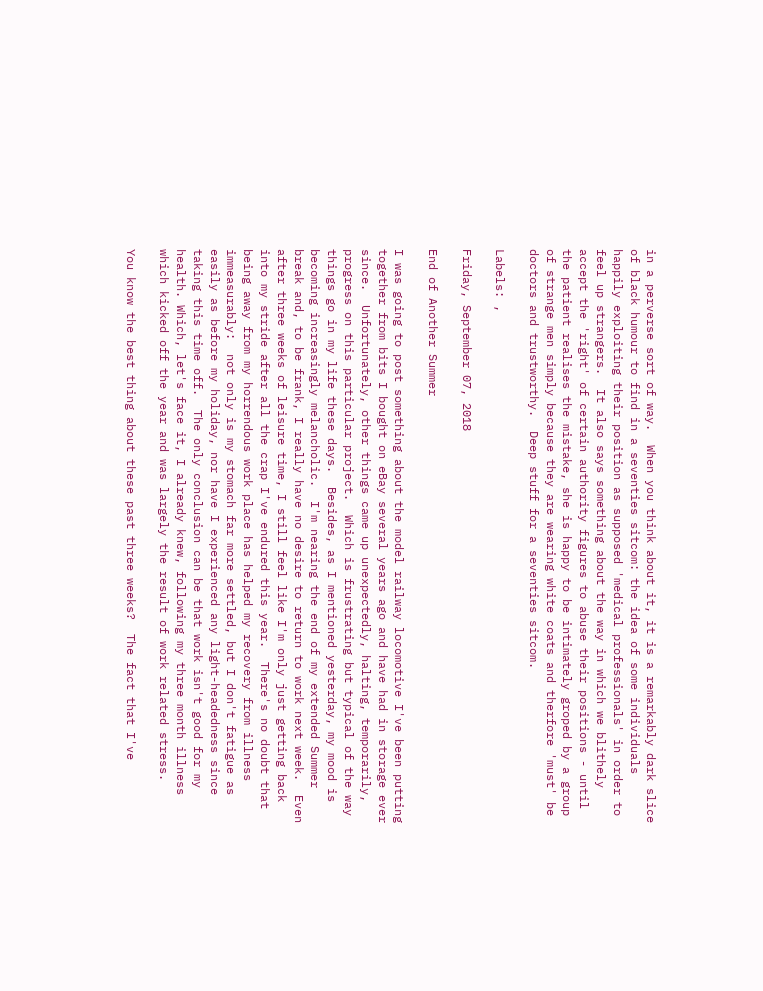in a perverse sort of way.  When you think about it, it is a remarkably dark slice of black humour to find in a seventies sitcom: the idea of some individuals happily exploiting their position as supposed 'medical professionals' in order to feel up strangers.  It also says something about the way in which we blithely accept the 'right' of certain authority figures to abuse their positions - until the patient realises the mistake, she is happy to be intimately groped by a group of strange men simply because they are wearing white coats and therfore 'must' be doctors and trustworthy.  Deep stuff for a seventies sitcom.

Labels: ,

Friday, September 07, 2018

End of Another Summer

I was going to post something about the model railway locomotive I've been putting together from bits I bought on eBay several years ago and have had in storage ever since.  Unfortunately, other things came up unexpectedly, halting, temporarily, progress on this particular project.  Which is frustrating but typical of the way things go in my life these days.  Besides, as I mentioned yesterday, my mood is becoming increasingly melancholic.  I'm nearing the end of my extended Summer break and, to be frank, I really have no desire to return to work next week.  Even after three weeks of leisure time, I still feel like I'm only just getting back into my stride after all the crap I've endured this year.  There's no doubt that being away from my horrendous work place has helped my recovery from illness immeasurably:  not only is my stomach far more settled, but I don't fatigue as easily as before my holiday, nor have I experienced any light-headedness since taking this time off.  The only conclusion can be that work isn't good for my health. Which, let's face it, I already knew, following my three month illness which kicked off the year and was largely the result of work related stress.

You know the best thing about these past three weeks?  The fact that I've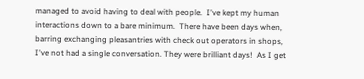managed to avoid having to deal with people.  I've kept my human interactions down to a bare minimum.  There have been days when, barring exchanging pleasantries with check out operators in shops, I've not had a single conversation. They were brilliant days!  As I get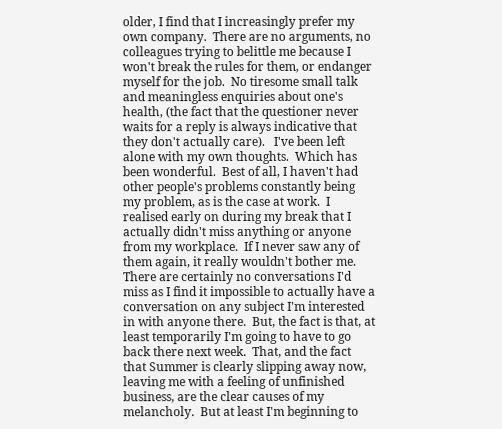older, I find that I increasingly prefer my own company.  There are no arguments, no colleagues trying to belittle me because I won't break the rules for them, or endanger myself for the job.  No tiresome small talk and meaningless enquiries about one's health, (the fact that the questioner never waits for a reply is always indicative that they don't actually care).   I've been left alone with my own thoughts.  Which has been wonderful.  Best of all, I haven't had other people's problems constantly being my problem, as is the case at work.  I realised early on during my break that I actually didn't miss anything or anyone from my workplace.  If I never saw any of them again, it really wouldn't bother me.  There are certainly no conversations I'd miss as I find it impossible to actually have a conversation on any subject I'm interested in with anyone there.  But, the fact is that, at least temporarily I'm going to have to go back there next week.  That, and the fact that Summer is clearly slipping away now, leaving me with a feeling of unfinished business, are the clear causes of my melancholy.  But at least I'm beginning to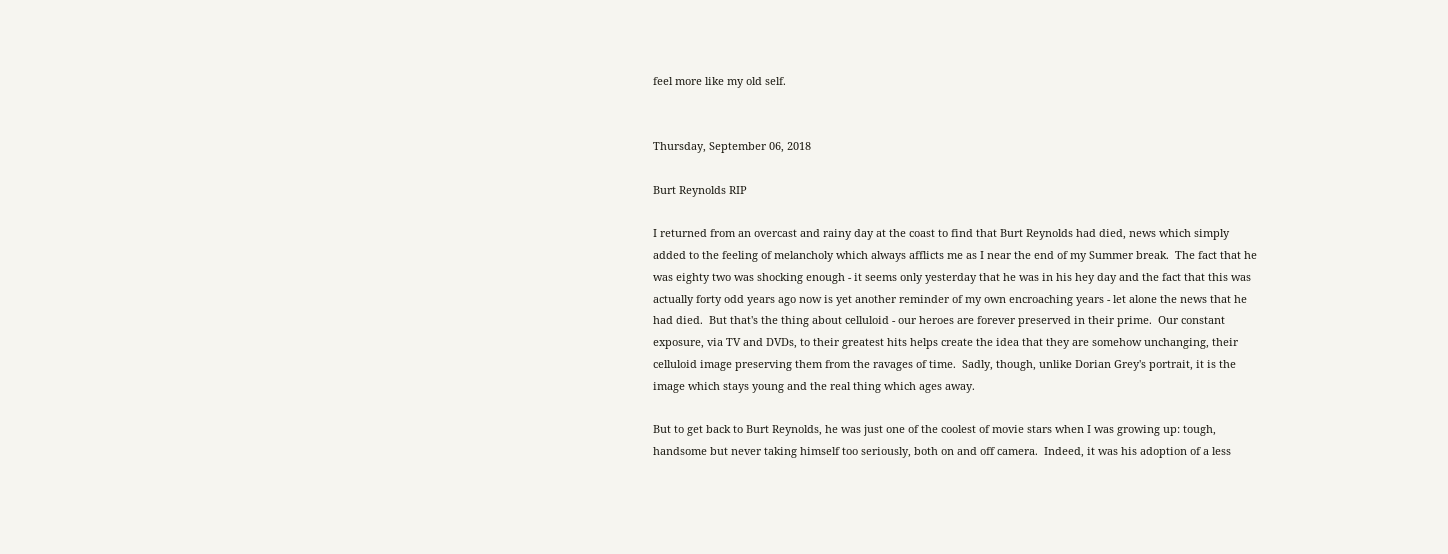feel more like my old self.


Thursday, September 06, 2018

Burt Reynolds RIP

I returned from an overcast and rainy day at the coast to find that Burt Reynolds had died, news which simply added to the feeling of melancholy which always afflicts me as I near the end of my Summer break.  The fact that he was eighty two was shocking enough - it seems only yesterday that he was in his hey day and the fact that this was actually forty odd years ago now is yet another reminder of my own encroaching years - let alone the news that he had died.  But that's the thing about celluloid - our heroes are forever preserved in their prime.  Our constant exposure, via TV and DVDs, to their greatest hits helps create the idea that they are somehow unchanging, their celluloid image preserving them from the ravages of time.  Sadly, though, unlike Dorian Grey's portrait, it is the image which stays young and the real thing which ages away.

But to get back to Burt Reynolds, he was just one of the coolest of movie stars when I was growing up: tough, handsome but never taking himself too seriously, both on and off camera.  Indeed, it was his adoption of a less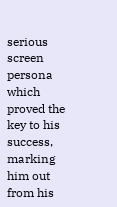serious screen persona which proved the key to his success, marking him out from his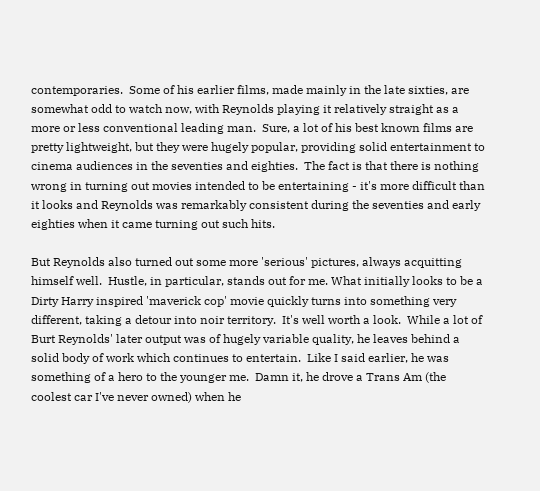contemporaries.  Some of his earlier films, made mainly in the late sixties, are somewhat odd to watch now, with Reynolds playing it relatively straight as a more or less conventional leading man.  Sure, a lot of his best known films are pretty lightweight, but they were hugely popular, providing solid entertainment to cinema audiences in the seventies and eighties.  The fact is that there is nothing wrong in turning out movies intended to be entertaining - it's more difficult than it looks and Reynolds was remarkably consistent during the seventies and early eighties when it came turning out such hits.

But Reynolds also turned out some more 'serious' pictures, always acquitting himself well.  Hustle, in particular, stands out for me. What initially looks to be a Dirty Harry inspired 'maverick cop' movie quickly turns into something very different, taking a detour into noir territory.  It's well worth a look.  While a lot of Burt Reynolds' later output was of hugely variable quality, he leaves behind a solid body of work which continues to entertain.  Like I said earlier, he was something of a hero to the younger me.  Damn it, he drove a Trans Am (the coolest car I've never owned) when he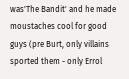was'The Bandit' and he made moustaches cool for good guys (pre Burt, only villains sported them - only Errol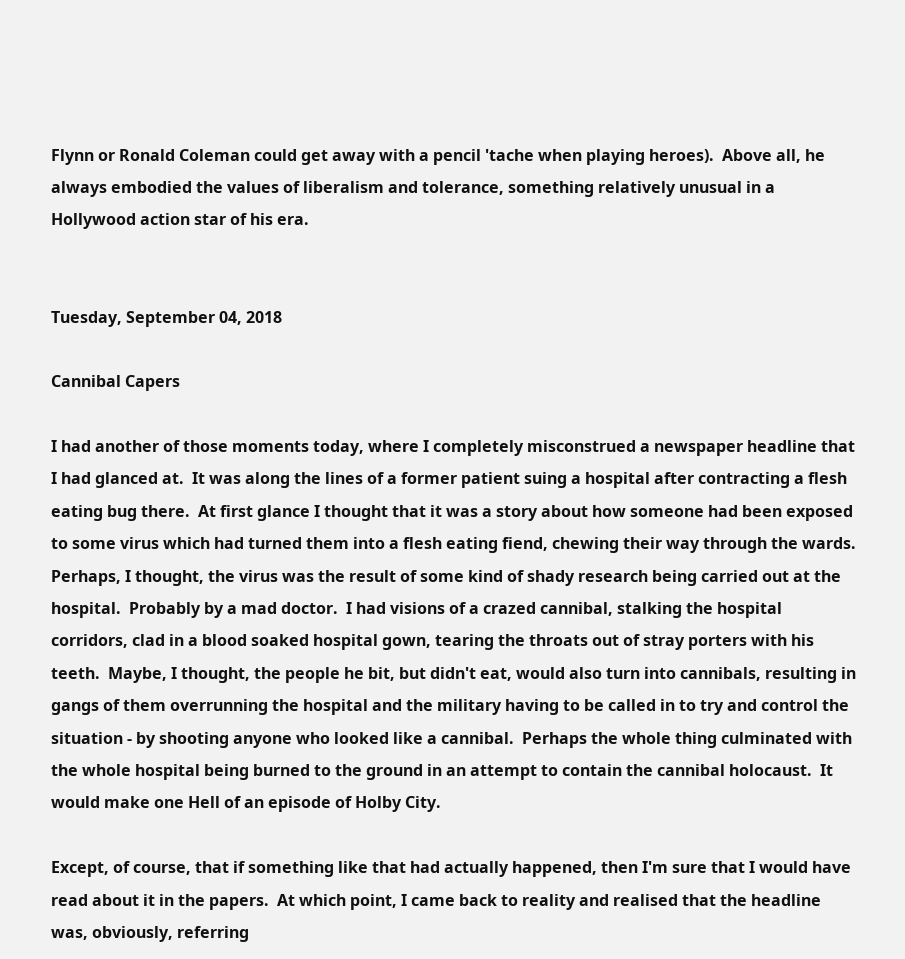Flynn or Ronald Coleman could get away with a pencil 'tache when playing heroes).  Above all, he always embodied the values of liberalism and tolerance, something relatively unusual in a Hollywood action star of his era.


Tuesday, September 04, 2018

Cannibal Capers

I had another of those moments today, where I completely misconstrued a newspaper headline that I had glanced at.  It was along the lines of a former patient suing a hospital after contracting a flesh eating bug there.  At first glance I thought that it was a story about how someone had been exposed to some virus which had turned them into a flesh eating fiend, chewing their way through the wards.  Perhaps, I thought, the virus was the result of some kind of shady research being carried out at the hospital.  Probably by a mad doctor.  I had visions of a crazed cannibal, stalking the hospital corridors, clad in a blood soaked hospital gown, tearing the throats out of stray porters with his teeth.  Maybe, I thought, the people he bit, but didn't eat, would also turn into cannibals, resulting in gangs of them overrunning the hospital and the military having to be called in to try and control the situation - by shooting anyone who looked like a cannibal.  Perhaps the whole thing culminated with the whole hospital being burned to the ground in an attempt to contain the cannibal holocaust.  It would make one Hell of an episode of Holby City.

Except, of course, that if something like that had actually happened, then I'm sure that I would have read about it in the papers.  At which point, I came back to reality and realised that the headline was, obviously, referring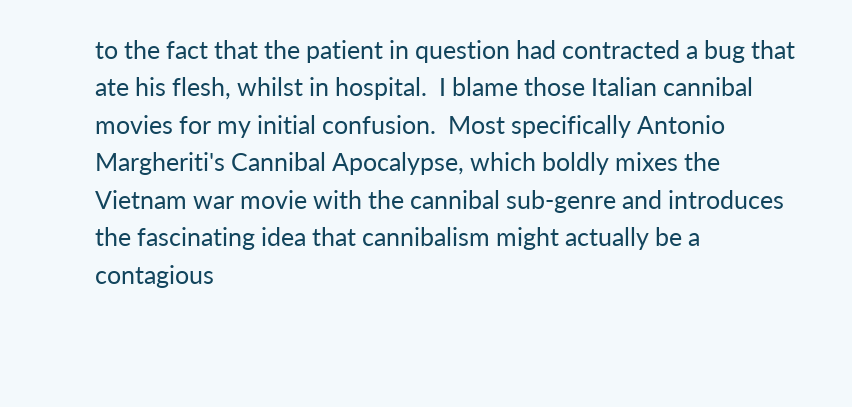to the fact that the patient in question had contracted a bug that ate his flesh, whilst in hospital.  I blame those Italian cannibal movies for my initial confusion.  Most specifically Antonio Margheriti's Cannibal Apocalypse, which boldly mixes the Vietnam war movie with the cannibal sub-genre and introduces the fascinating idea that cannibalism might actually be a contagious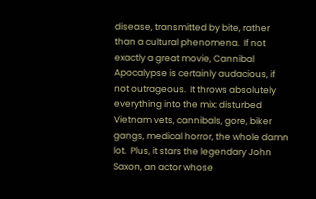disease, transmitted by bite, rather than a cultural phenomena.  If not exactly a great movie, Cannibal Apocalypse is certainly audacious, if not outrageous.  It throws absolutely everything into the mix: disturbed Vietnam vets, cannibals, gore, biker gangs, medical horror, the whole damn lot.  Plus, it stars the legendary John Saxon, an actor whose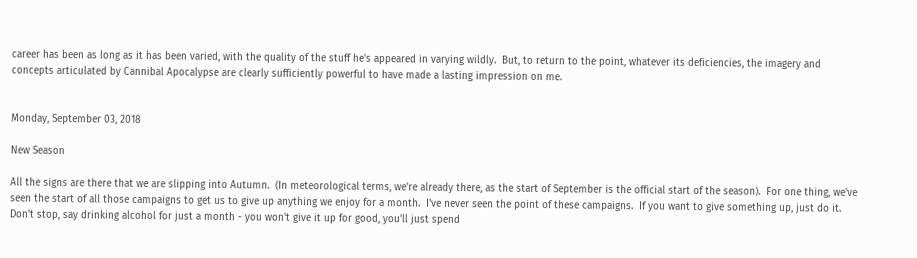career has been as long as it has been varied, with the quality of the stuff he's appeared in varying wildly.  But, to return to the point, whatever its deficiencies, the imagery and concepts articulated by Cannibal Apocalypse are clearly sufficiently powerful to have made a lasting impression on me.


Monday, September 03, 2018

New Season

All the signs are there that we are slipping into Autumn.  (In meteorological terms, we're already there, as the start of September is the official start of the season).  For one thing, we've seen the start of all those campaigns to get us to give up anything we enjoy for a month.  I've never seen the point of these campaigns.  If you want to give something up, just do it.  Don't stop, say drinking alcohol for just a month - you won't give it up for good, you'll just spend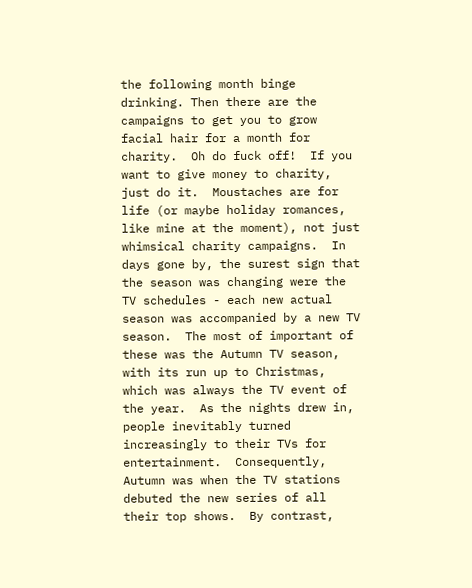the following month binge drinking. Then there are the campaigns to get you to grow facial hair for a month for charity.  Oh do fuck off!  If you want to give money to charity, just do it.  Moustaches are for life (or maybe holiday romances, like mine at the moment), not just whimsical charity campaigns.  In days gone by, the surest sign that the season was changing were the TV schedules - each new actual season was accompanied by a new TV season.  The most of important of these was the Autumn TV season, with its run up to Christmas, which was always the TV event of the year.  As the nights drew in, people inevitably turned increasingly to their TVs for entertainment.  Consequently, Autumn was when the TV stations debuted the new series of all their top shows.  By contrast,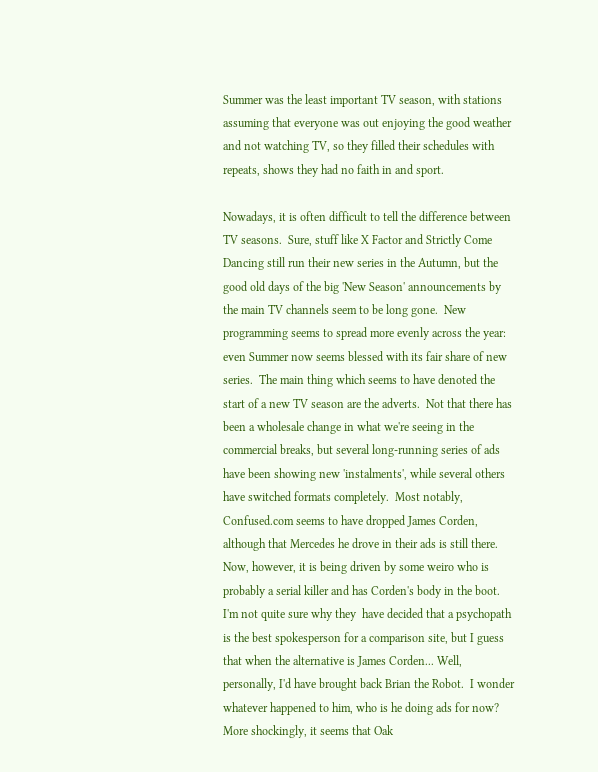Summer was the least important TV season, with stations assuming that everyone was out enjoying the good weather and not watching TV, so they filled their schedules with repeats, shows they had no faith in and sport.

Nowadays, it is often difficult to tell the difference between TV seasons.  Sure, stuff like X Factor and Strictly Come Dancing still run their new series in the Autumn, but the good old days of the big 'New Season' announcements by the main TV channels seem to be long gone.  New programming seems to spread more evenly across the year: even Summer now seems blessed with its fair share of new series.  The main thing which seems to have denoted the start of a new TV season are the adverts.  Not that there has been a wholesale change in what we're seeing in the commercial breaks, but several long-running series of ads have been showing new 'instalments', while several others have switched formats completely.  Most notably, Confused.com seems to have dropped James Corden, although that Mercedes he drove in their ads is still there.  Now, however, it is being driven by some weiro who is probably a serial killer and has Corden's body in the boot.  I'm not quite sure why they  have decided that a psychopath is the best spokesperson for a comparison site, but I guess that when the alternative is James Corden... Well, personally, I'd have brought back Brian the Robot.  I wonder whatever happened to him, who is he doing ads for now?   More shockingly, it seems that Oak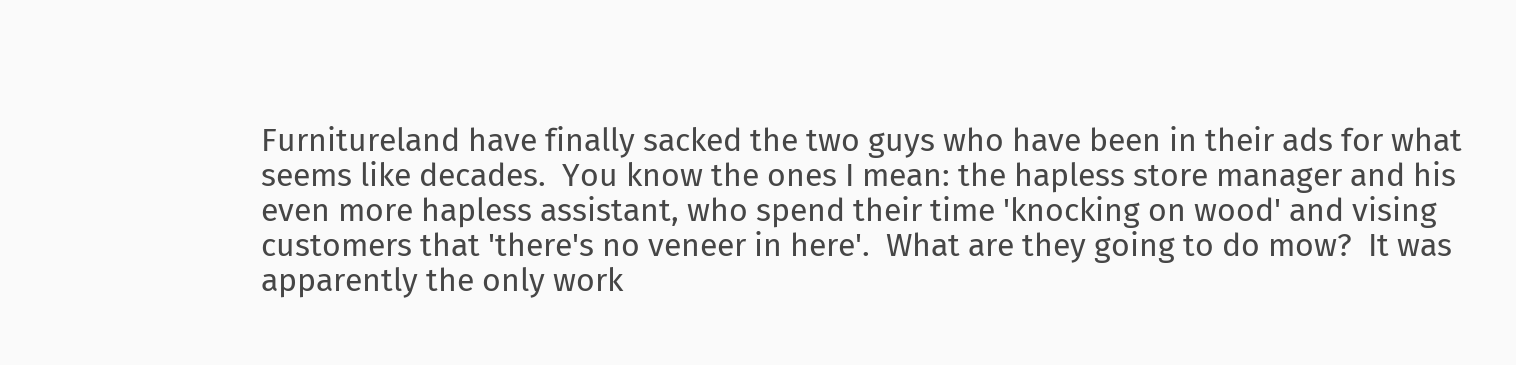Furnitureland have finally sacked the two guys who have been in their ads for what seems like decades.  You know the ones I mean: the hapless store manager and his even more hapless assistant, who spend their time 'knocking on wood' and vising customers that 'there's no veneer in here'.  What are they going to do mow?  It was apparently the only work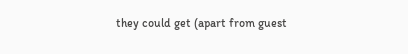they could get (apart from guest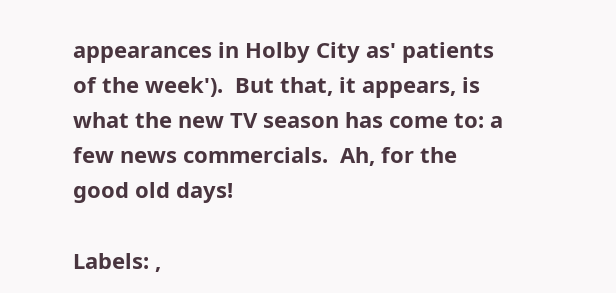appearances in Holby City as' patients of the week').  But that, it appears, is what the new TV season has come to: a few news commercials.  Ah, for the good old days!

Labels: ,